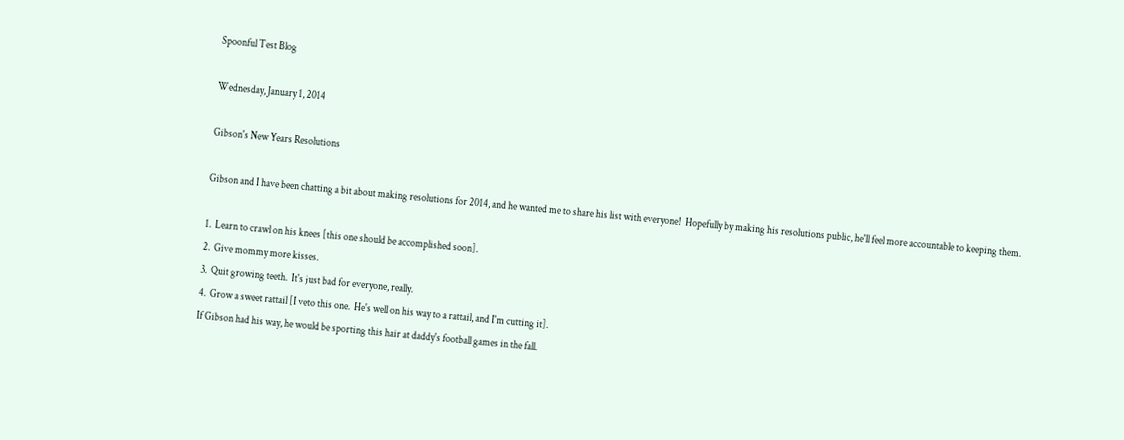Spoonful Test Blog

Wednesday, January 1, 2014

Gibson's New Years Resolutions

Gibson and I have been chatting a bit about making resolutions for 2014, and he wanted me to share his list with everyone!  Hopefully by making his resolutions public, he'll feel more accountable to keeping them.

1.  Learn to crawl on his knees [this one should be accomplished soon].
2.  Give mommy more kisses.
3.  Quit growing teeth.  It's just bad for everyone, really.
4.  Grow a sweet rattail [I veto this one.  He's well on his way to a rattail, and I'm cutting it].
If Gibson had his way, he would be sporting this hair at daddy's football games in the fall.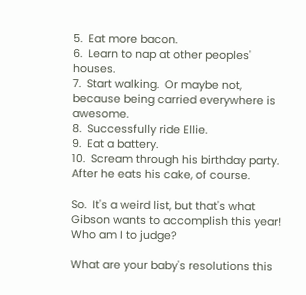5.  Eat more bacon.
6.  Learn to nap at other peoples' houses.
7.  Start walking.  Or maybe not, because being carried everywhere is awesome.
8.  Successfully ride Ellie.
9.  Eat a battery.
10.  Scream through his birthday party.  After he eats his cake, of course.

So.  It's a weird list, but that's what Gibson wants to accomplish this year!  Who am I to judge?

What are your baby's resolutions this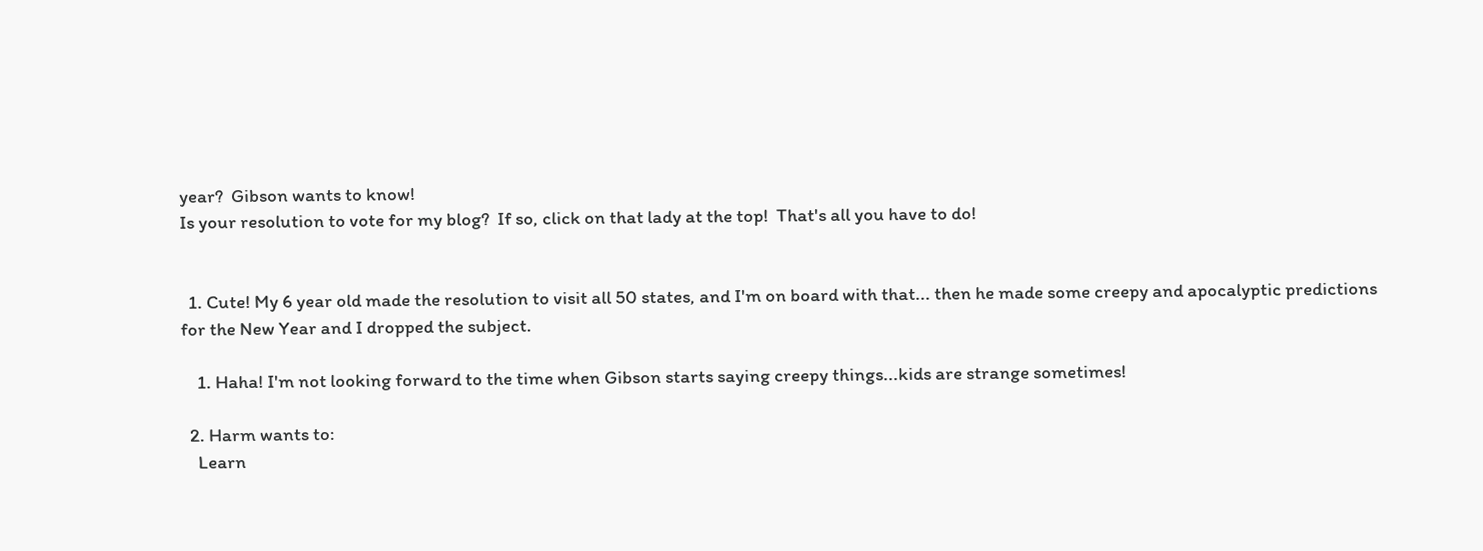year?  Gibson wants to know!
Is your resolution to vote for my blog?  If so, click on that lady at the top!  That's all you have to do!


  1. Cute! My 6 year old made the resolution to visit all 50 states, and I'm on board with that... then he made some creepy and apocalyptic predictions for the New Year and I dropped the subject.

    1. Haha! I'm not looking forward to the time when Gibson starts saying creepy things...kids are strange sometimes!

  2. Harm wants to:
    Learn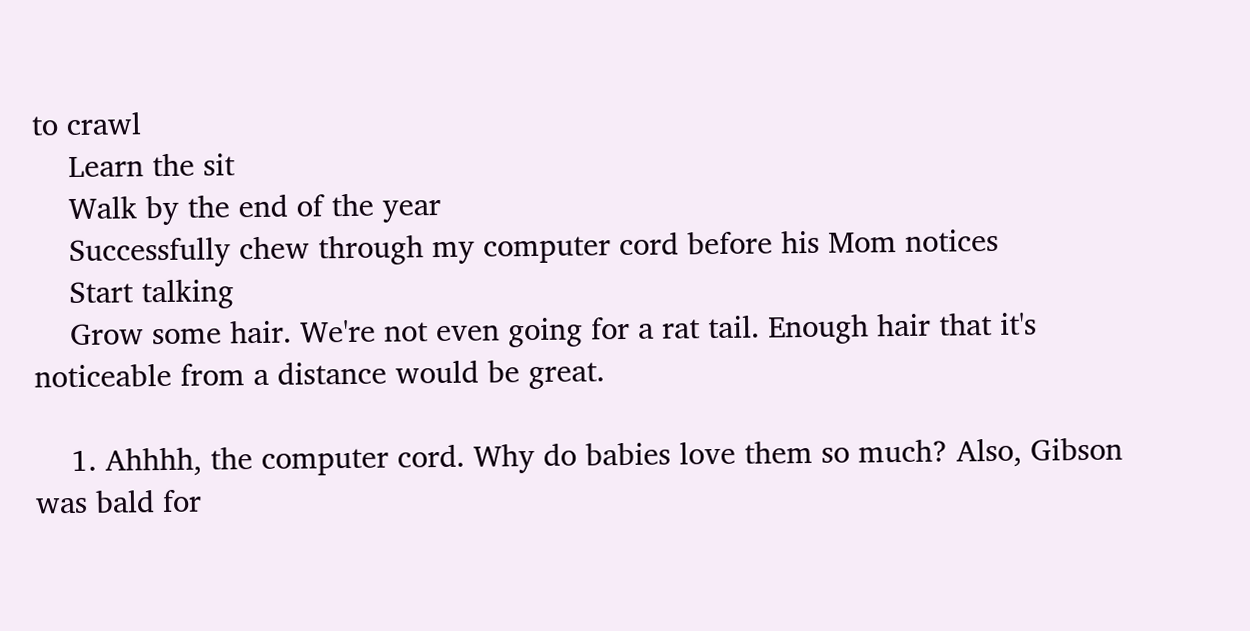to crawl
    Learn the sit
    Walk by the end of the year
    Successfully chew through my computer cord before his Mom notices
    Start talking
    Grow some hair. We're not even going for a rat tail. Enough hair that it's noticeable from a distance would be great.

    1. Ahhhh, the computer cord. Why do babies love them so much? Also, Gibson was bald for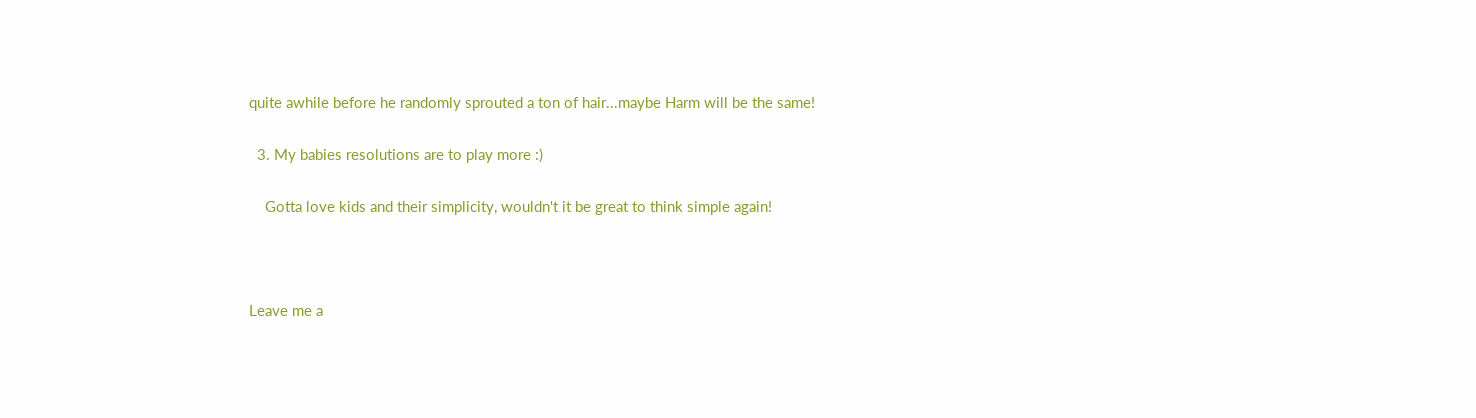quite awhile before he randomly sprouted a ton of hair...maybe Harm will be the same!

  3. My babies resolutions are to play more :)

    Gotta love kids and their simplicity, wouldn't it be great to think simple again!



Leave me a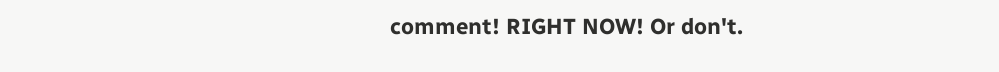comment! RIGHT NOW! Or don't.